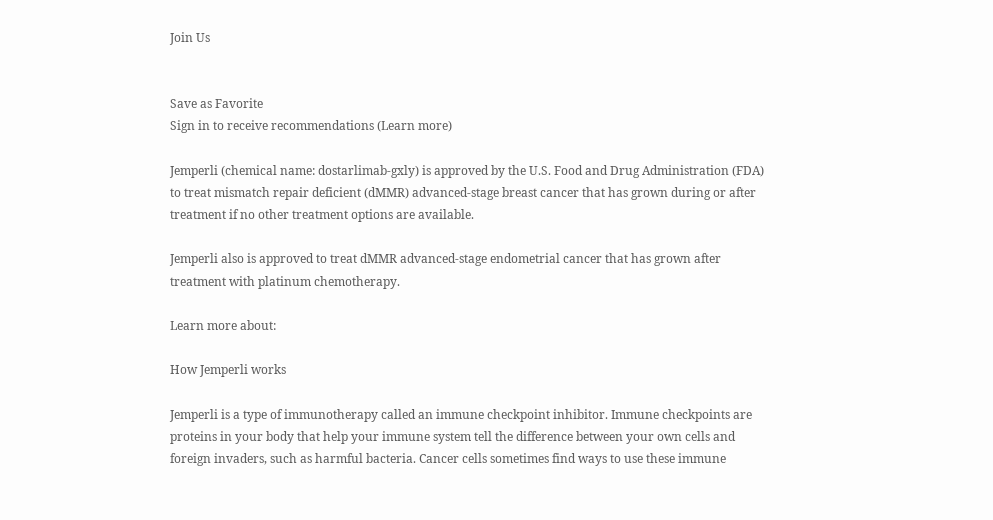Join Us


Save as Favorite
Sign in to receive recommendations (Learn more)

Jemperli (chemical name: dostarlimab-gxly) is approved by the U.S. Food and Drug Administration (FDA) to treat mismatch repair deficient (dMMR) advanced-stage breast cancer that has grown during or after treatment if no other treatment options are available.

Jemperli also is approved to treat dMMR advanced-stage endometrial cancer that has grown after treatment with platinum chemotherapy.

Learn more about:

How Jemperli works

Jemperli is a type of immunotherapy called an immune checkpoint inhibitor. Immune checkpoints are proteins in your body that help your immune system tell the difference between your own cells and foreign invaders, such as harmful bacteria. Cancer cells sometimes find ways to use these immune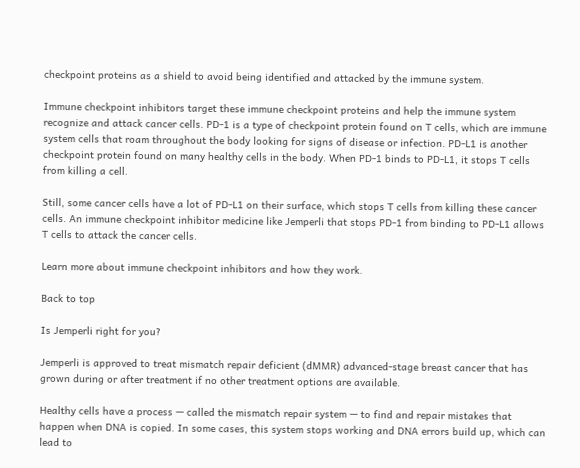checkpoint proteins as a shield to avoid being identified and attacked by the immune system.

Immune checkpoint inhibitors target these immune checkpoint proteins and help the immune system recognize and attack cancer cells. PD-1 is a type of checkpoint protein found on T cells, which are immune system cells that roam throughout the body looking for signs of disease or infection. PD-L1 is another checkpoint protein found on many healthy cells in the body. When PD-1 binds to PD-L1, it stops T cells from killing a cell.

Still, some cancer cells have a lot of PD-L1 on their surface, which stops T cells from killing these cancer cells. An immune checkpoint inhibitor medicine like Jemperli that stops PD-1 from binding to PD-L1 allows T cells to attack the cancer cells.

Learn more about immune checkpoint inhibitors and how they work.

Back to top

Is Jemperli right for you?

Jemperli is approved to treat mismatch repair deficient (dMMR) advanced-stage breast cancer that has grown during or after treatment if no other treatment options are available.

Healthy cells have a process — called the mismatch repair system — to find and repair mistakes that happen when DNA is copied. In some cases, this system stops working and DNA errors build up, which can lead to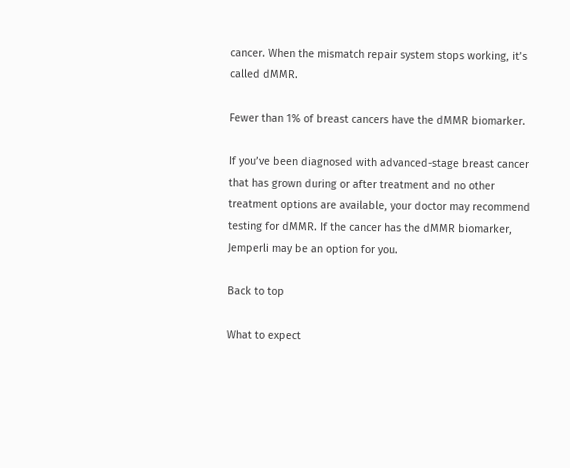cancer. When the mismatch repair system stops working, it’s called dMMR.

Fewer than 1% of breast cancers have the dMMR biomarker.

If you’ve been diagnosed with advanced-stage breast cancer that has grown during or after treatment and no other treatment options are available, your doctor may recommend testing for dMMR. If the cancer has the dMMR biomarker, Jemperli may be an option for you.

Back to top

What to expect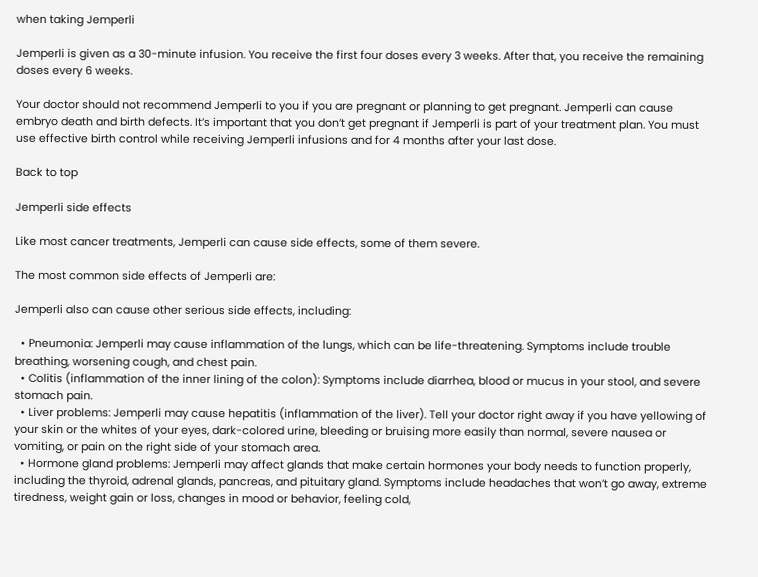when taking Jemperli

Jemperli is given as a 30-minute infusion. You receive the first four doses every 3 weeks. After that, you receive the remaining doses every 6 weeks.

Your doctor should not recommend Jemperli to you if you are pregnant or planning to get pregnant. Jemperli can cause embryo death and birth defects. It’s important that you don’t get pregnant if Jemperli is part of your treatment plan. You must use effective birth control while receiving Jemperli infusions and for 4 months after your last dose.

Back to top

Jemperli side effects

Like most cancer treatments, Jemperli can cause side effects, some of them severe.

The most common side effects of Jemperli are:

Jemperli also can cause other serious side effects, including:

  • Pneumonia: Jemperli may cause inflammation of the lungs, which can be life-threatening. Symptoms include trouble breathing, worsening cough, and chest pain.
  • Colitis (inflammation of the inner lining of the colon): Symptoms include diarrhea, blood or mucus in your stool, and severe stomach pain.
  • Liver problems: Jemperli may cause hepatitis (inflammation of the liver). Tell your doctor right away if you have yellowing of your skin or the whites of your eyes, dark-colored urine, bleeding or bruising more easily than normal, severe nausea or vomiting, or pain on the right side of your stomach area.
  • Hormone gland problems: Jemperli may affect glands that make certain hormones your body needs to function properly, including the thyroid, adrenal glands, pancreas, and pituitary gland. Symptoms include headaches that won’t go away, extreme tiredness, weight gain or loss, changes in mood or behavior, feeling cold,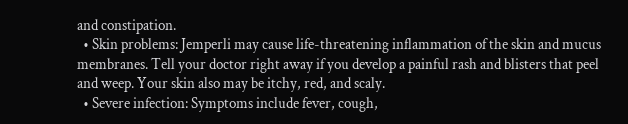and constipation.
  • Skin problems: Jemperli may cause life-threatening inflammation of the skin and mucus membranes. Tell your doctor right away if you develop a painful rash and blisters that peel and weep. Your skin also may be itchy, red, and scaly.
  • Severe infection: Symptoms include fever, cough,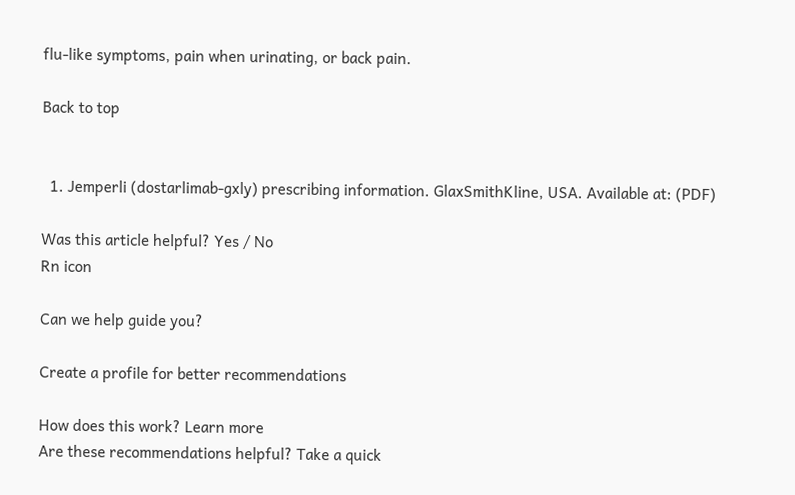flu-like symptoms, pain when urinating, or back pain.

Back to top


  1. Jemperli (dostarlimab-gxly) prescribing information. GlaxSmithKline, USA. Available at: (PDF)

Was this article helpful? Yes / No
Rn icon

Can we help guide you?

Create a profile for better recommendations

How does this work? Learn more
Are these recommendations helpful? Take a quick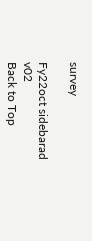survey

Fy22oct sidebarad v02
Back to Top